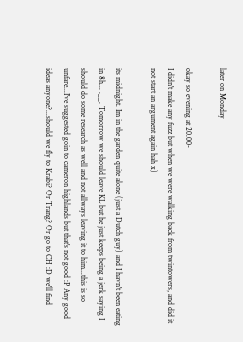later on Monday

okay so evening at 20.00-
I didn't make any fuzz but when we were walking back from twintowers, and did it not start an argument again hah x)

its midnight. Im in the garden quite alone (just a Dutch guy) and I havn't been eating in 8h... .__. Tomorrow we should leave KL but he just keeps being a jerk saying I should do some research as well and not allways leaving it to him...this is so unfare...I've suggested goin to cameron highlands but that's not good :P Any good ideas anyone?...should we fly to Krabi? Or Trang? Or go to CH :D we'll find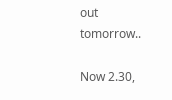out tomorrow..

Now 2.30,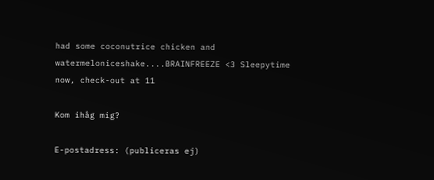had some coconutrice chicken and watermeloniceshake....BRAINFREEZE <3 Sleepytime now, check-out at 11

Kom ihåg mig?

E-postadress: (publiceras ej)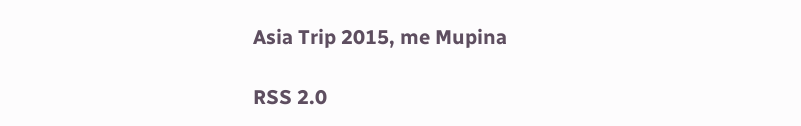Asia Trip 2015, me Mupina

RSS 2.0